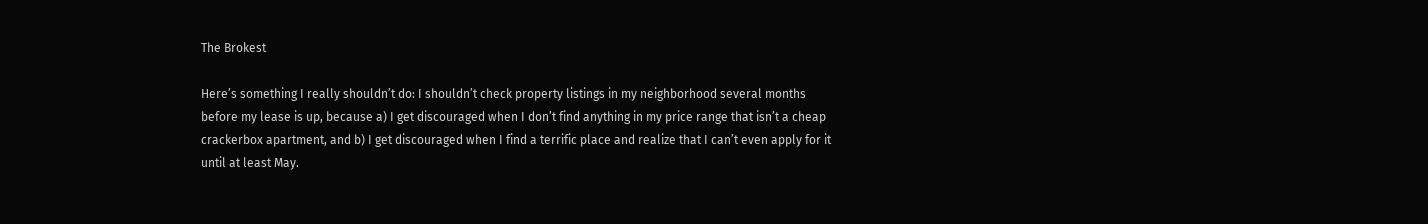The Brokest

Here’s something I really shouldn’t do: I shouldn’t check property listings in my neighborhood several months before my lease is up, because a) I get discouraged when I don’t find anything in my price range that isn’t a cheap crackerbox apartment, and b) I get discouraged when I find a terrific place and realize that I can’t even apply for it until at least May.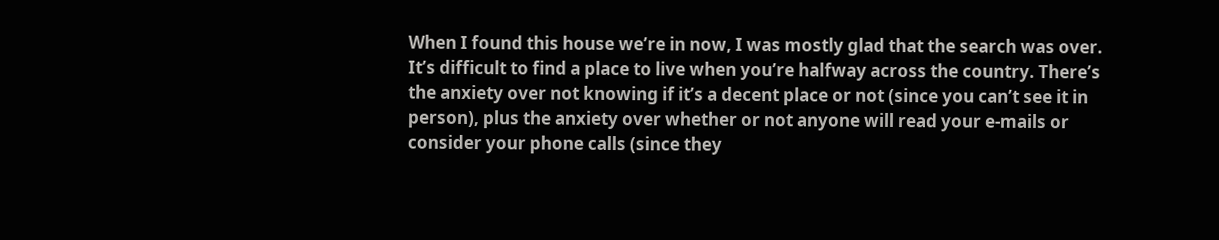When I found this house we’re in now, I was mostly glad that the search was over. It’s difficult to find a place to live when you’re halfway across the country. There’s the anxiety over not knowing if it’s a decent place or not (since you can’t see it in person), plus the anxiety over whether or not anyone will read your e-mails or consider your phone calls (since they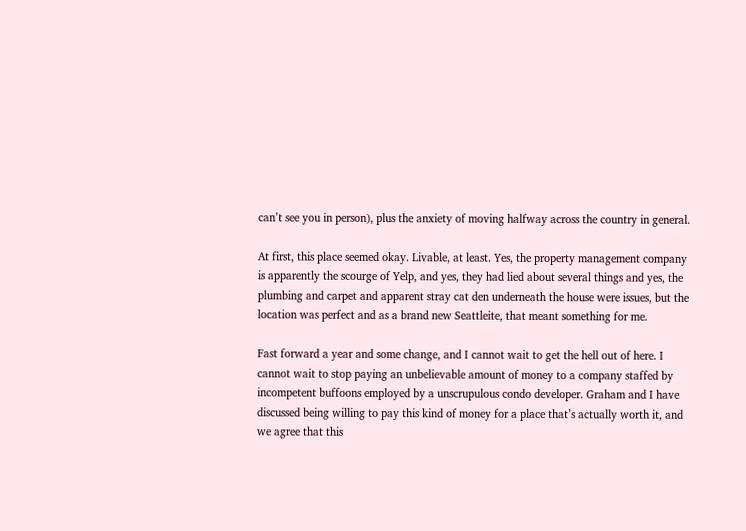can’t see you in person), plus the anxiety of moving halfway across the country in general.

At first, this place seemed okay. Livable, at least. Yes, the property management company is apparently the scourge of Yelp, and yes, they had lied about several things and yes, the plumbing and carpet and apparent stray cat den underneath the house were issues, but the location was perfect and as a brand new Seattleite, that meant something for me.

Fast forward a year and some change, and I cannot wait to get the hell out of here. I cannot wait to stop paying an unbelievable amount of money to a company staffed by incompetent buffoons employed by a unscrupulous condo developer. Graham and I have discussed being willing to pay this kind of money for a place that’s actually worth it, and we agree that this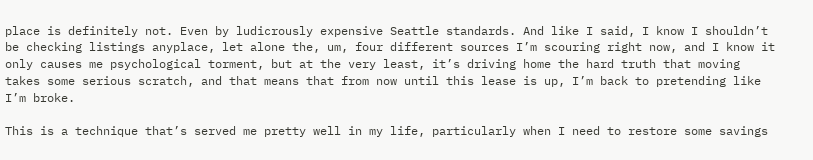place is definitely not. Even by ludicrously expensive Seattle standards. And like I said, I know I shouldn’t be checking listings anyplace, let alone the, um, four different sources I’m scouring right now, and I know it only causes me psychological torment, but at the very least, it’s driving home the hard truth that moving takes some serious scratch, and that means that from now until this lease is up, I’m back to pretending like I’m broke.

This is a technique that’s served me pretty well in my life, particularly when I need to restore some savings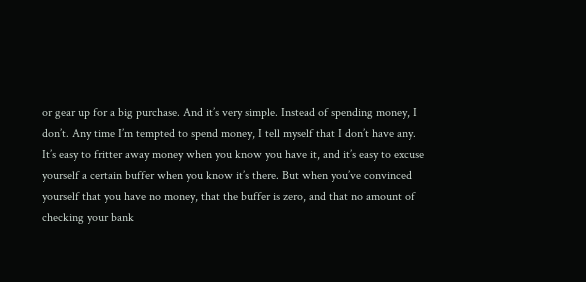or gear up for a big purchase. And it’s very simple. Instead of spending money, I don’t. Any time I’m tempted to spend money, I tell myself that I don’t have any. It’s easy to fritter away money when you know you have it, and it’s easy to excuse yourself a certain buffer when you know it’s there. But when you’ve convinced yourself that you have no money, that the buffer is zero, and that no amount of checking your bank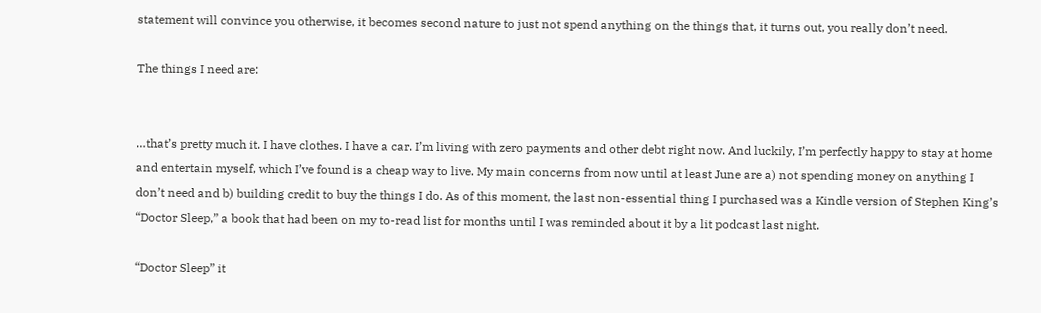statement will convince you otherwise, it becomes second nature to just not spend anything on the things that, it turns out, you really don’t need.

The things I need are:


…that’s pretty much it. I have clothes. I have a car. I’m living with zero payments and other debt right now. And luckily, I’m perfectly happy to stay at home and entertain myself, which I’ve found is a cheap way to live. My main concerns from now until at least June are a) not spending money on anything I don’t need and b) building credit to buy the things I do. As of this moment, the last non-essential thing I purchased was a Kindle version of Stephen King’s “Doctor Sleep,” a book that had been on my to-read list for months until I was reminded about it by a lit podcast last night.

“Doctor Sleep” it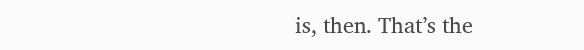is, then. That’s the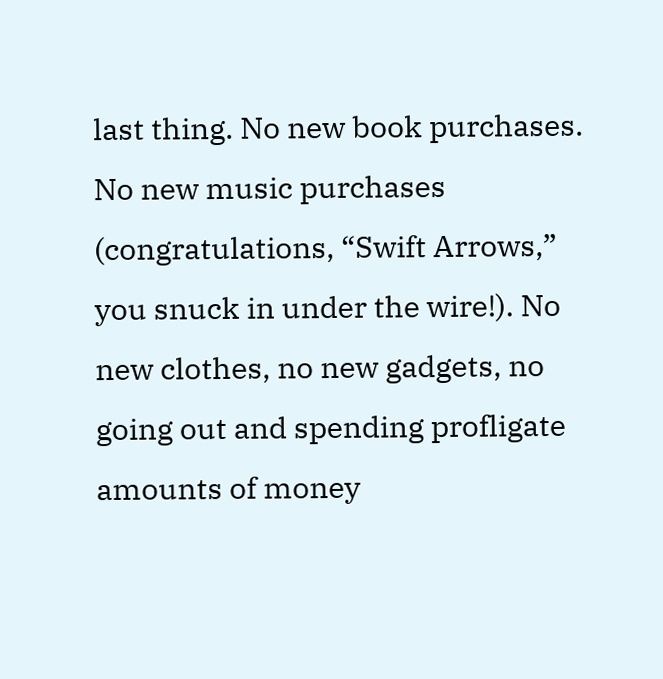last thing. No new book purchases. No new music purchases (congratulations, “Swift Arrows,” you snuck in under the wire!). No new clothes, no new gadgets, no going out and spending profligate amounts of money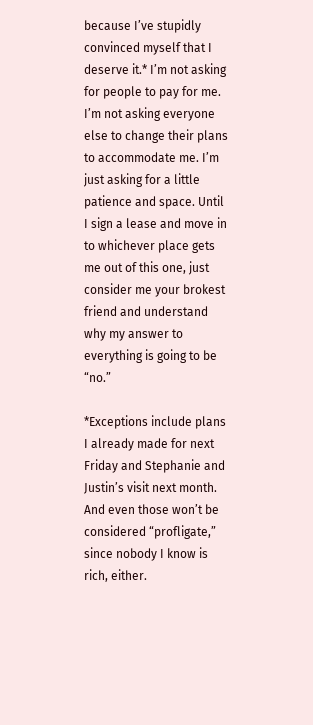because I’ve stupidly convinced myself that I deserve it.* I’m not asking for people to pay for me. I’m not asking everyone else to change their plans to accommodate me. I’m just asking for a little patience and space. Until I sign a lease and move in to whichever place gets me out of this one, just consider me your brokest friend and understand why my answer to everything is going to be “no.”

*Exceptions include plans I already made for next Friday and Stephanie and Justin’s visit next month. And even those won’t be considered “profligate,” since nobody I know is rich, either.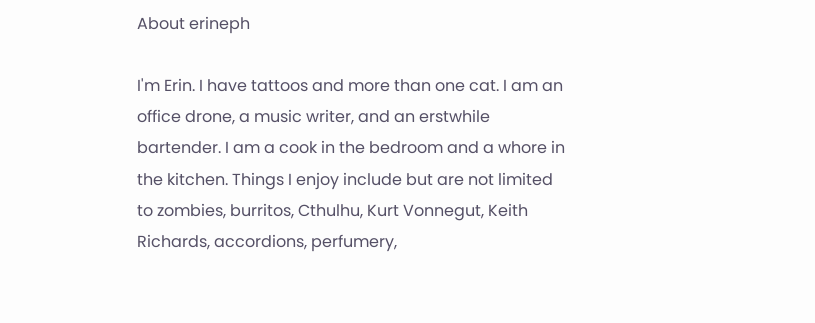About erineph

I'm Erin. I have tattoos and more than one cat. I am an office drone, a music writer, and an erstwhile bartender. I am a cook in the bedroom and a whore in the kitchen. Things I enjoy include but are not limited to zombies, burritos, Cthulhu, Kurt Vonnegut, Keith Richards, accordions, perfumery,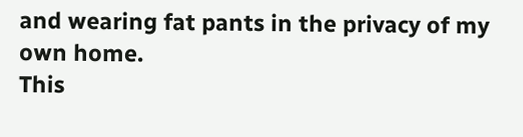and wearing fat pants in the privacy of my own home.
This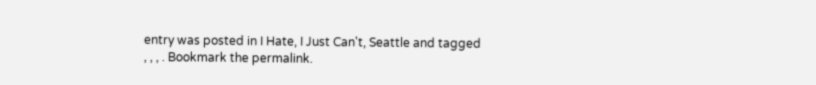entry was posted in I Hate, I Just Can't, Seattle and tagged , , , . Bookmark the permalink.